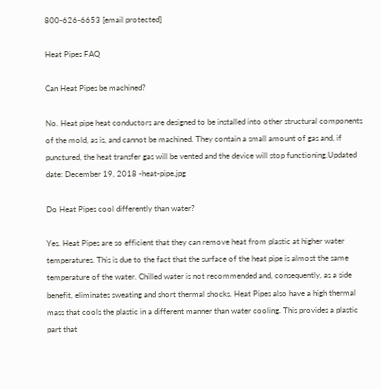800-626-6653 [email protected]

Heat Pipes FAQ

Can Heat Pipes be machined?

No. Heat pipe heat conductors are designed to be installed into other structural components of the mold, as is, and cannot be machined. They contain a small amount of gas and, if punctured, the heat transfer gas will be vented and the device will stop functioning.Updated date: December 19, 2018 -heat-pipe.jpg

Do Heat Pipes cool differently than water?

Yes. Heat Pipes are so efficient that they can remove heat from plastic at higher water temperatures. This is due to the fact that the surface of the heat pipe is almost the same temperature of the water. Chilled water is not recommended and, consequently, as a side benefit, eliminates sweating and short thermal shocks. Heat Pipes also have a high thermal mass that cools the plastic in a different manner than water cooling. This provides a plastic part that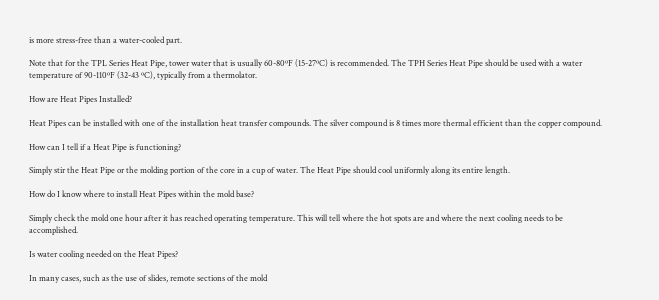is more stress-free than a water-cooled part.

Note that for the TPL Series Heat Pipe, tower water that is usually 60-80ºF (15-27ºC) is recommended. The TPH Series Heat Pipe should be used with a water temperature of 90-110ºF (32-43 ºC), typically from a thermolator.

How are Heat Pipes Installed?

Heat Pipes can be installed with one of the installation heat transfer compounds. The silver compound is 8 times more thermal efficient than the copper compound.

How can I tell if a Heat Pipe is functioning?

Simply stir the Heat Pipe or the molding portion of the core in a cup of water. The Heat Pipe should cool uniformly along its entire length.

How do I know where to install Heat Pipes within the mold base?

Simply check the mold one hour after it has reached operating temperature. This will tell where the hot spots are and where the next cooling needs to be accomplished.

Is water cooling needed on the Heat Pipes?

In many cases, such as the use of slides, remote sections of the mold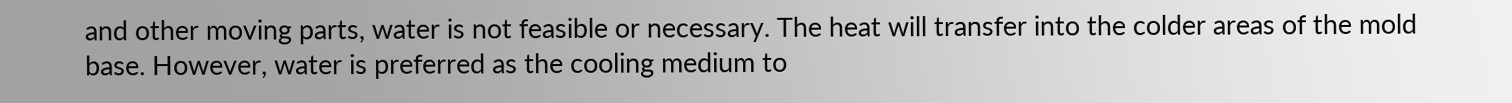and other moving parts, water is not feasible or necessary. The heat will transfer into the colder areas of the mold base. However, water is preferred as the cooling medium to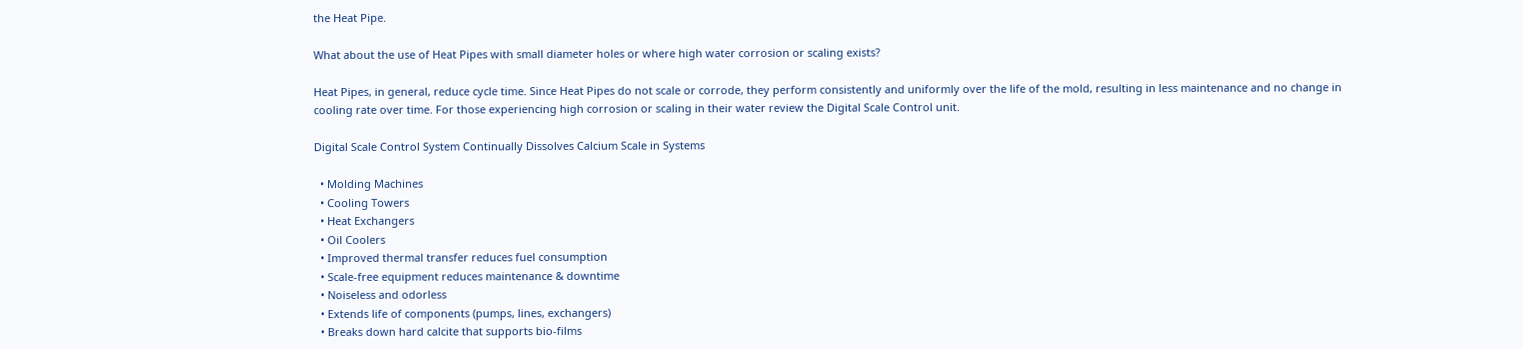the Heat Pipe.

What about the use of Heat Pipes with small diameter holes or where high water corrosion or scaling exists?

Heat Pipes, in general, reduce cycle time. Since Heat Pipes do not scale or corrode, they perform consistently and uniformly over the life of the mold, resulting in less maintenance and no change in cooling rate over time. For those experiencing high corrosion or scaling in their water review the Digital Scale Control unit.

Digital Scale Control System Continually Dissolves Calcium Scale in Systems

  • Molding Machines
  • Cooling Towers
  • Heat Exchangers
  • Oil Coolers
  • Improved thermal transfer reduces fuel consumption
  • Scale-free equipment reduces maintenance & downtime
  • Noiseless and odorless
  • Extends life of components (pumps, lines, exchangers)
  • Breaks down hard calcite that supports bio-films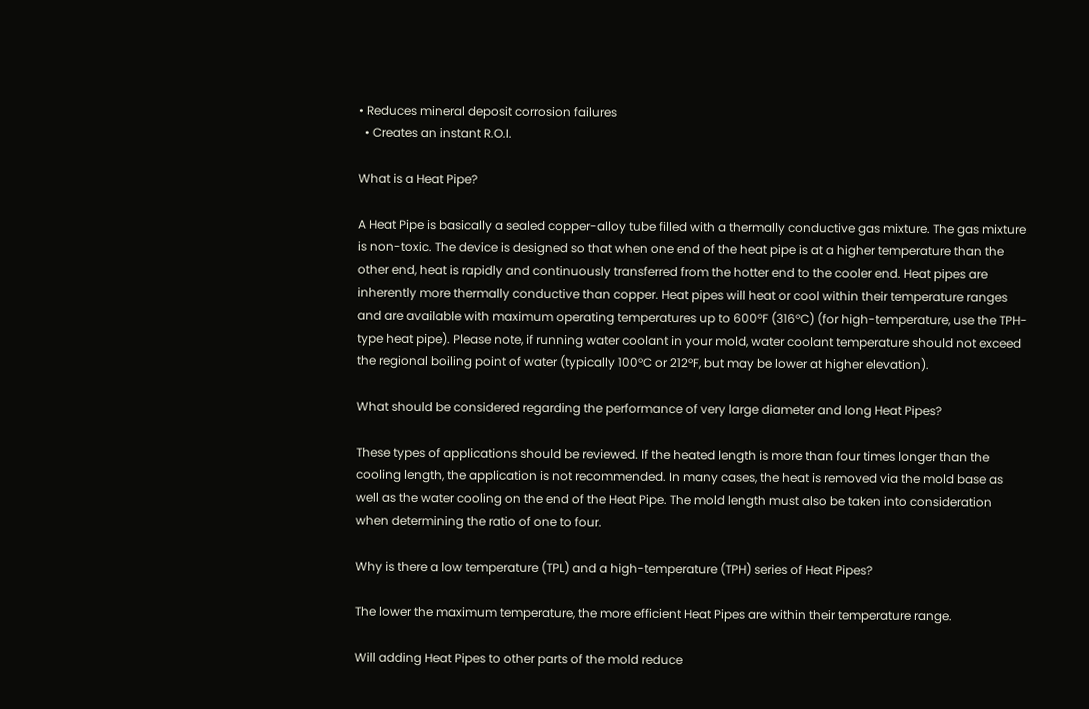• Reduces mineral deposit corrosion failures
  • Creates an instant R.O.I.

What is a Heat Pipe?

A Heat Pipe is basically a sealed copper-alloy tube filled with a thermally conductive gas mixture. The gas mixture is non-toxic. The device is designed so that when one end of the heat pipe is at a higher temperature than the other end, heat is rapidly and continuously transferred from the hotter end to the cooler end. Heat pipes are inherently more thermally conductive than copper. Heat pipes will heat or cool within their temperature ranges and are available with maximum operating temperatures up to 600ºF (316ºC) (for high-temperature, use the TPH-type heat pipe). Please note, if running water coolant in your mold, water coolant temperature should not exceed the regional boiling point of water (typically 100ºC or 212ºF, but may be lower at higher elevation).

What should be considered regarding the performance of very large diameter and long Heat Pipes?

These types of applications should be reviewed. If the heated length is more than four times longer than the cooling length, the application is not recommended. In many cases, the heat is removed via the mold base as well as the water cooling on the end of the Heat Pipe. The mold length must also be taken into consideration when determining the ratio of one to four.

Why is there a low temperature (TPL) and a high-temperature (TPH) series of Heat Pipes?

The lower the maximum temperature, the more efficient Heat Pipes are within their temperature range.

Will adding Heat Pipes to other parts of the mold reduce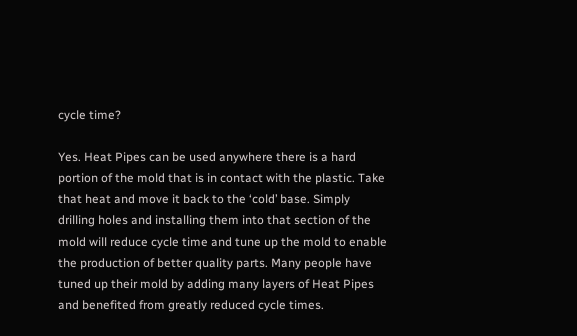cycle time?

Yes. Heat Pipes can be used anywhere there is a hard portion of the mold that is in contact with the plastic. Take that heat and move it back to the ‘cold’ base. Simply drilling holes and installing them into that section of the mold will reduce cycle time and tune up the mold to enable the production of better quality parts. Many people have tuned up their mold by adding many layers of Heat Pipes and benefited from greatly reduced cycle times.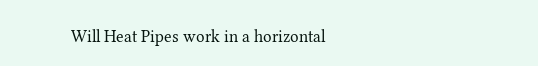Will Heat Pipes work in a horizontal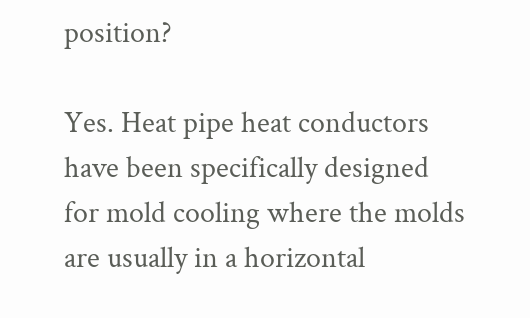position?

Yes. Heat pipe heat conductors have been specifically designed for mold cooling where the molds are usually in a horizontal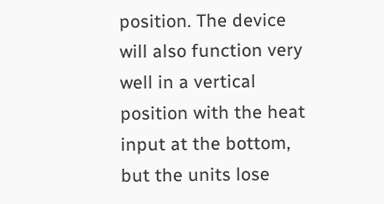position. The device will also function very well in a vertical position with the heat input at the bottom, but the units lose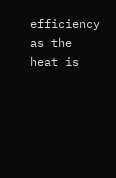efficiency as the heat is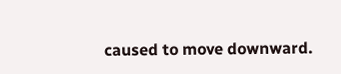caused to move downward.